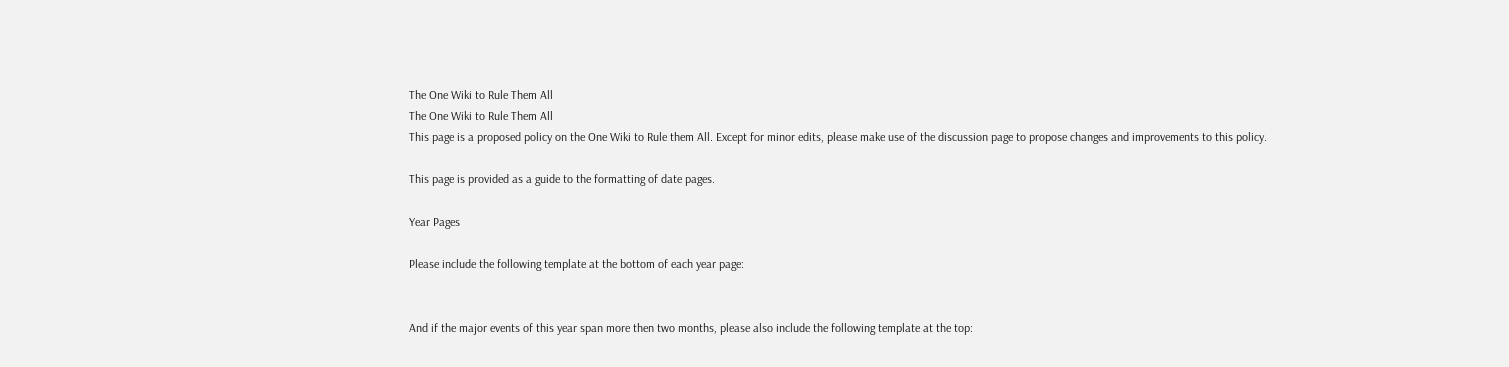The One Wiki to Rule Them All
The One Wiki to Rule Them All
This page is a proposed policy on the One Wiki to Rule them All. Except for minor edits, please make use of the discussion page to propose changes and improvements to this policy.

This page is provided as a guide to the formatting of date pages.

Year Pages

Please include the following template at the bottom of each year page:


And if the major events of this year span more then two months, please also include the following template at the top: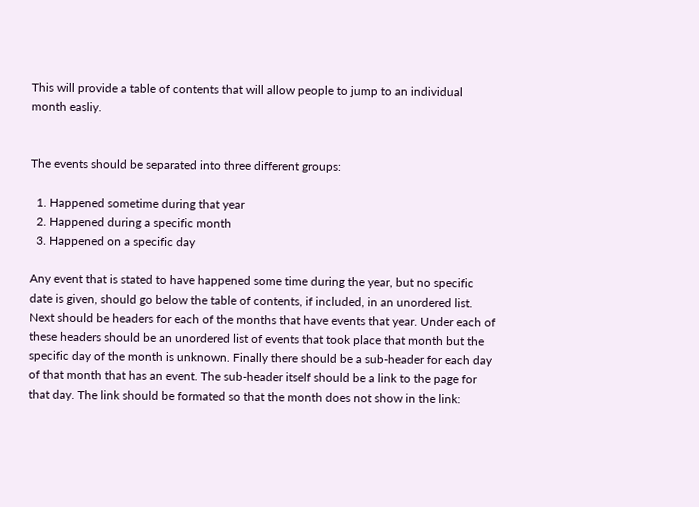This will provide a table of contents that will allow people to jump to an individual month easliy.


The events should be separated into three different groups:

  1. Happened sometime during that year
  2. Happened during a specific month
  3. Happened on a specific day

Any event that is stated to have happened some time during the year, but no specific date is given, should go below the table of contents, if included, in an unordered list. Next should be headers for each of the months that have events that year. Under each of these headers should be an unordered list of events that took place that month but the specific day of the month is unknown. Finally there should be a sub-header for each day of that month that has an event. The sub-header itself should be a link to the page for that day. The link should be formated so that the month does not show in the link: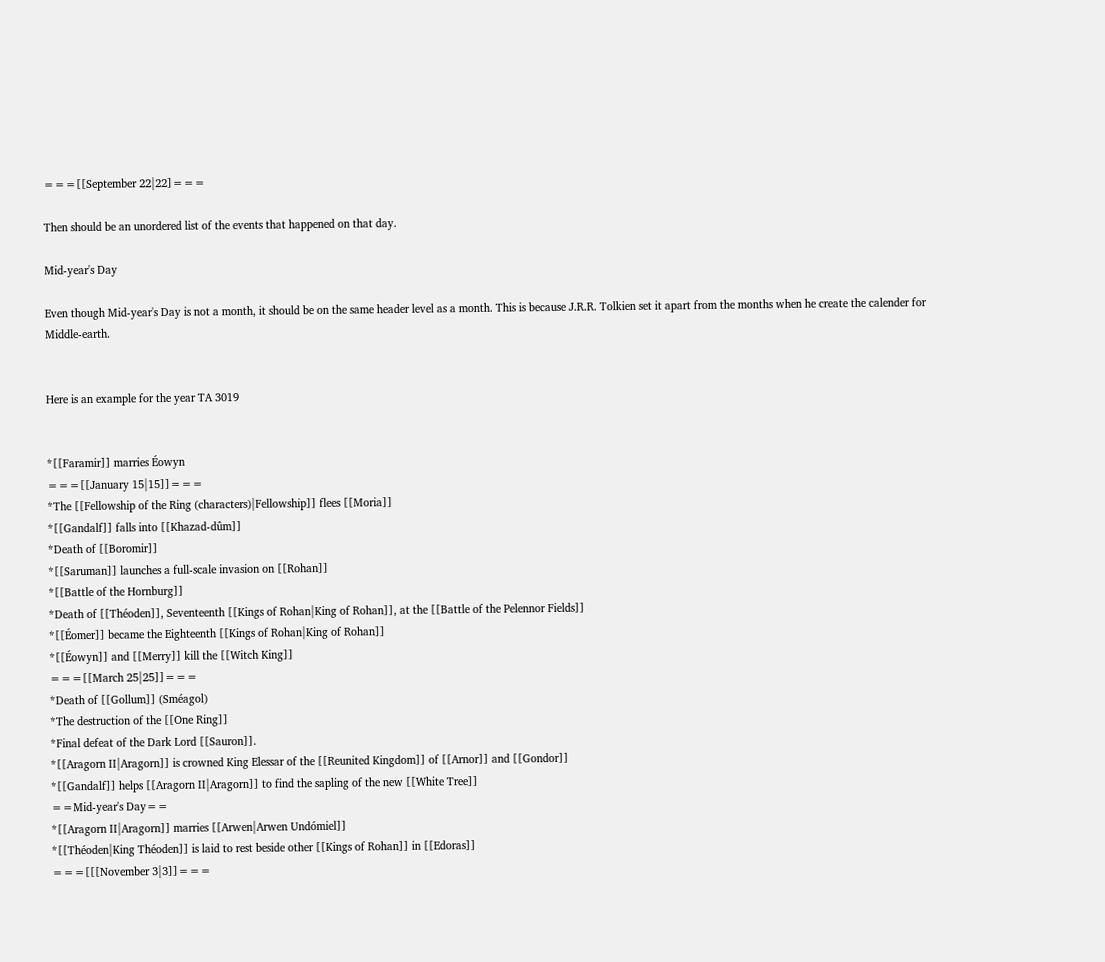===[[September 22|22]===

Then should be an unordered list of the events that happened on that day.

Mid-year's Day

Even though Mid-year's Day is not a month, it should be on the same header level as a month. This is because J.R.R. Tolkien set it apart from the months when he create the calender for Middle-earth.


Here is an example for the year TA 3019


*[[Faramir]] marries Éowyn
===[[January 15|15]]===
*The [[Fellowship of the Ring (characters)|Fellowship]] flees [[Moria]]
*[[Gandalf]] falls into [[Khazad-dûm]]
*Death of [[Boromir]]
*[[Saruman]] launches a full-scale invasion on [[Rohan]]
*[[Battle of the Hornburg]]
*Death of [[Théoden]], Seventeenth [[Kings of Rohan|King of Rohan]], at the [[Battle of the Pelennor Fields]]
*[[Éomer]] became the Eighteenth [[Kings of Rohan|King of Rohan]]
*[[Éowyn]] and [[Merry]] kill the [[Witch King]]
===[[March 25|25]]===
*Death of [[Gollum]] (Sméagol)
*The destruction of the [[One Ring]]
*Final defeat of the Dark Lord [[Sauron]].
*[[Aragorn II|Aragorn]] is crowned King Elessar of the [[Reunited Kingdom]] of [[Arnor]] and [[Gondor]]
*[[Gandalf]] helps [[Aragorn II|Aragorn]] to find the sapling of the new [[White Tree]]
==Mid-year's Day==
*[[Aragorn II|Aragorn]] marries [[Arwen|Arwen Undómiel]]
*[[Théoden|King Théoden]] is laid to rest beside other [[Kings of Rohan]] in [[Edoras]]
===[[[November 3|3]]===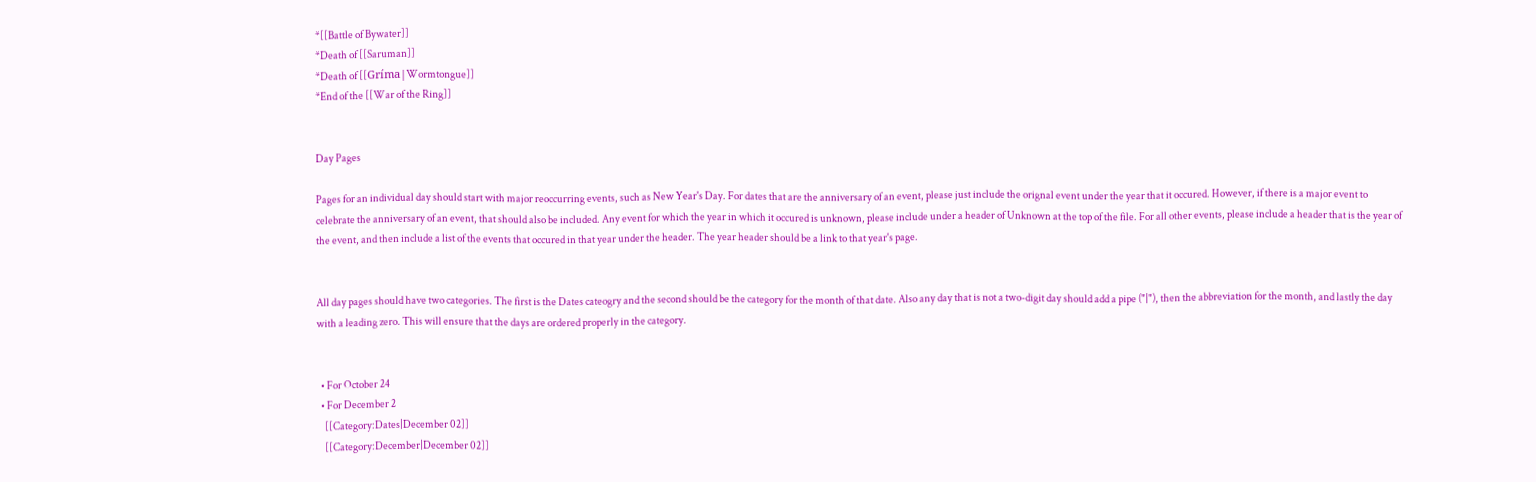*[[Battle of Bywater]]
*Death of [[Saruman]]
*Death of [[Gríma|Wormtongue]]
*End of the [[War of the Ring]]


Day Pages

Pages for an individual day should start with major reoccurring events, such as New Year's Day. For dates that are the anniversary of an event, please just include the orignal event under the year that it occured. However, if there is a major event to celebrate the anniversary of an event, that should also be included. Any event for which the year in which it occured is unknown, please include under a header of Unknown at the top of the file. For all other events, please include a header that is the year of the event, and then include a list of the events that occured in that year under the header. The year header should be a link to that year's page.


All day pages should have two categories. The first is the Dates cateogry and the second should be the category for the month of that date. Also any day that is not a two-digit day should add a pipe ("|"), then the abbreviation for the month, and lastly the day with a leading zero. This will ensure that the days are ordered properly in the category.


  • For October 24
  • For December 2
    [[Category:Dates|December 02]]
    [[Category:December|December 02]]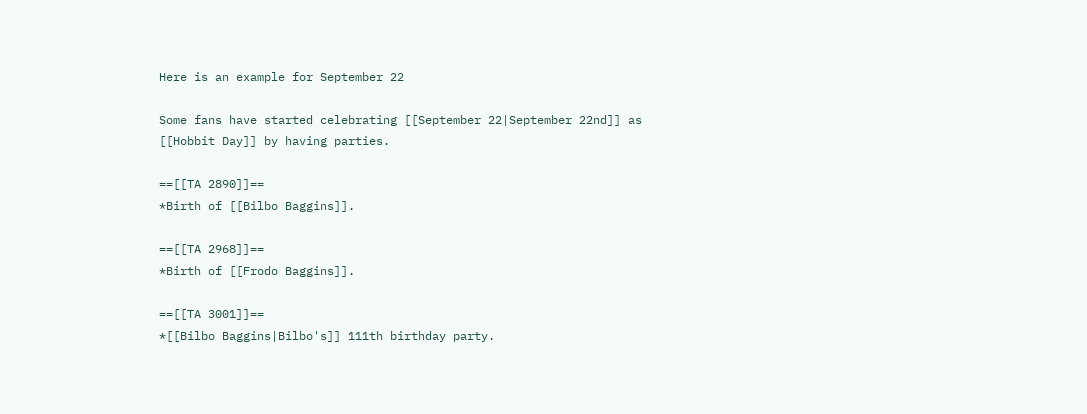Here is an example for September 22

Some fans have started celebrating [[September 22|September 22nd]] as [[Hobbit Day]] by having parties.

==[[TA 2890]]==
*Birth of [[Bilbo Baggins]].

==[[TA 2968]]==
*Birth of [[Frodo Baggins]].

==[[TA 3001]]==
*[[Bilbo Baggins|Bilbo's]] 111th birthday party.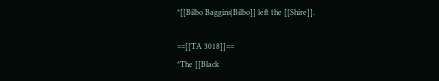*[[Bilbo Baggins|Bilbo]] left the [[Shire]].

==[[TA 3018]]==
*The [[Black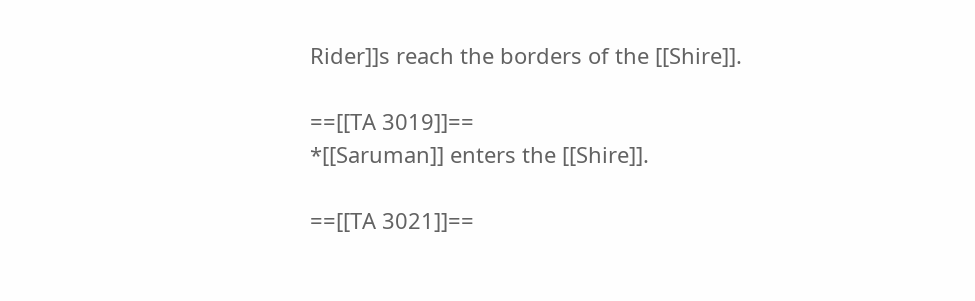Rider]]s reach the borders of the [[Shire]].

==[[TA 3019]]==
*[[Saruman]] enters the [[Shire]].

==[[TA 3021]]==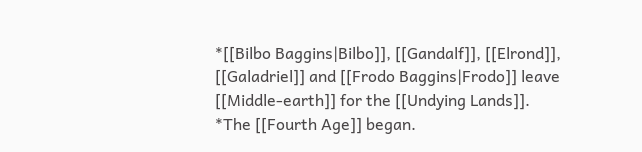*[[Bilbo Baggins|Bilbo]], [[Gandalf]], [[Elrond]], [[Galadriel]] and [[Frodo Baggins|Frodo]] leave [[Middle-earth]] for the [[Undying Lands]].
*The [[Fourth Age]] began.